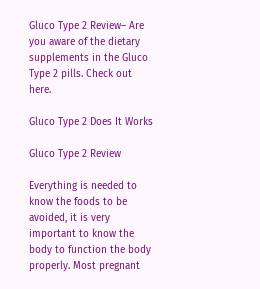Gluco Type 2 Review– Are you aware of the dietary supplements in the Gluco Type 2 pills. Check out here.

Gluco Type 2 Does It Works

Gluco Type 2 Review

Everything is needed to know the foods to be avoided, it is very important to know the body to function the body properly. Most pregnant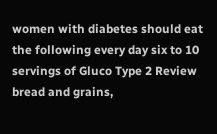women with diabetes should eat the following every day six to 10 servings of Gluco Type 2 Review bread and grains,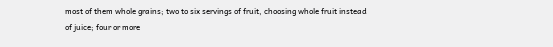most of them whole grains; two to six servings of fruit, choosing whole fruit instead of juice; four or more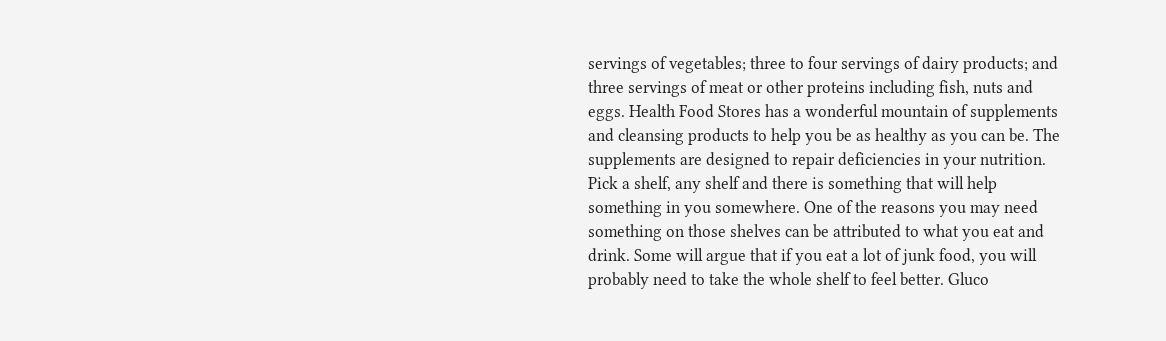servings of vegetables; three to four servings of dairy products; and three servings of meat or other proteins including fish, nuts and eggs. Health Food Stores has a wonderful mountain of supplements and cleansing products to help you be as healthy as you can be. The supplements are designed to repair deficiencies in your nutrition. Pick a shelf, any shelf and there is something that will help something in you somewhere. One of the reasons you may need something on those shelves can be attributed to what you eat and drink. Some will argue that if you eat a lot of junk food, you will probably need to take the whole shelf to feel better. Gluco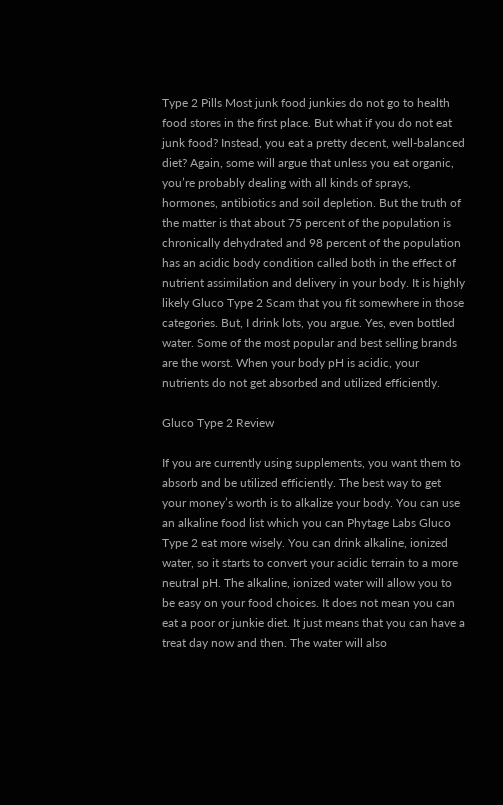Type 2 Pills Most junk food junkies do not go to health food stores in the first place. But what if you do not eat junk food? Instead, you eat a pretty decent, well-balanced diet? Again, some will argue that unless you eat organic, you’re probably dealing with all kinds of sprays, hormones, antibiotics and soil depletion. But the truth of the matter is that about 75 percent of the population is chronically dehydrated and 98 percent of the population has an acidic body condition called both in the effect of nutrient assimilation and delivery in your body. It is highly likely Gluco Type 2 Scam that you fit somewhere in those categories. But, I drink lots, you argue. Yes, even bottled water. Some of the most popular and best selling brands are the worst. When your body pH is acidic, your nutrients do not get absorbed and utilized efficiently.

Gluco Type 2 Review

If you are currently using supplements, you want them to absorb and be utilized efficiently. The best way to get your money’s worth is to alkalize your body. You can use an alkaline food list which you can Phytage Labs Gluco Type 2 eat more wisely. You can drink alkaline, ionized water, so it starts to convert your acidic terrain to a more neutral pH. The alkaline, ionized water will allow you to be easy on your food choices. It does not mean you can eat a poor or junkie diet. It just means that you can have a treat day now and then. The water will also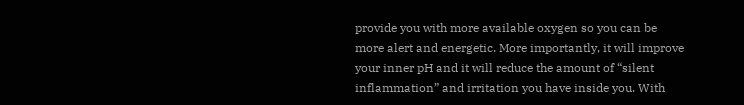provide you with more available oxygen so you can be more alert and energetic. More importantly, it will improve your inner pH and it will reduce the amount of “silent inflammation” and irritation you have inside you. With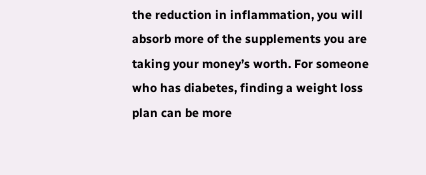the reduction in inflammation, you will absorb more of the supplements you are taking your money’s worth. For someone who has diabetes, finding a weight loss plan can be more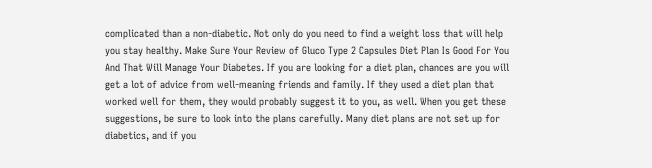complicated than a non-diabetic. Not only do you need to find a weight loss that will help you stay healthy. Make Sure Your Review of Gluco Type 2 Capsules Diet Plan Is Good For You And That Will Manage Your Diabetes. If you are looking for a diet plan, chances are you will get a lot of advice from well-meaning friends and family. If they used a diet plan that worked well for them, they would probably suggest it to you, as well. When you get these suggestions, be sure to look into the plans carefully. Many diet plans are not set up for diabetics, and if you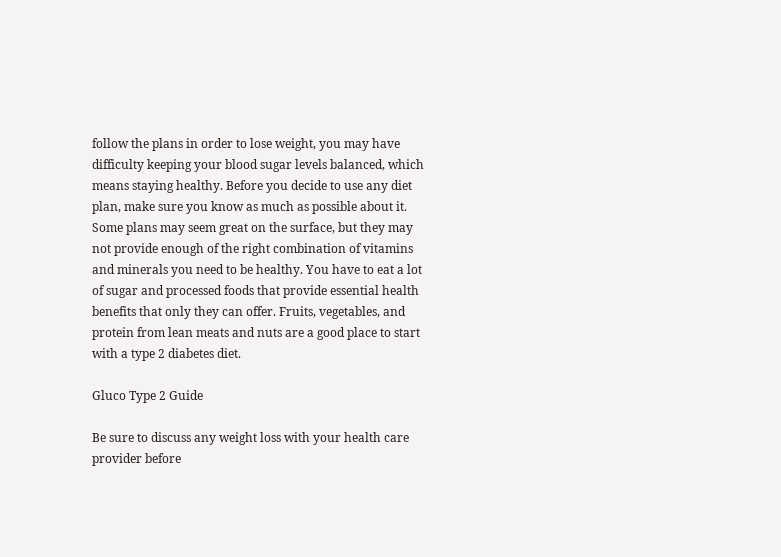follow the plans in order to lose weight, you may have difficulty keeping your blood sugar levels balanced, which means staying healthy. Before you decide to use any diet plan, make sure you know as much as possible about it. Some plans may seem great on the surface, but they may not provide enough of the right combination of vitamins and minerals you need to be healthy. You have to eat a lot of sugar and processed foods that provide essential health benefits that only they can offer. Fruits, vegetables, and protein from lean meats and nuts are a good place to start with a type 2 diabetes diet.

Gluco Type 2 Guide

Be sure to discuss any weight loss with your health care provider before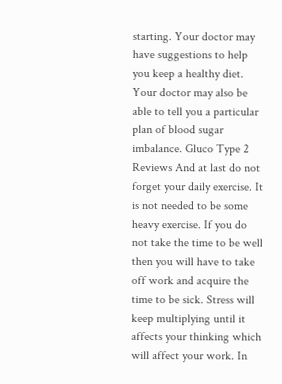starting. Your doctor may have suggestions to help you keep a healthy diet. Your doctor may also be able to tell you a particular plan of blood sugar imbalance. Gluco Type 2 Reviews And at last do not forget your daily exercise. It is not needed to be some heavy exercise. If you do not take the time to be well then you will have to take off work and acquire the time to be sick. Stress will keep multiplying until it affects your thinking which will affect your work. In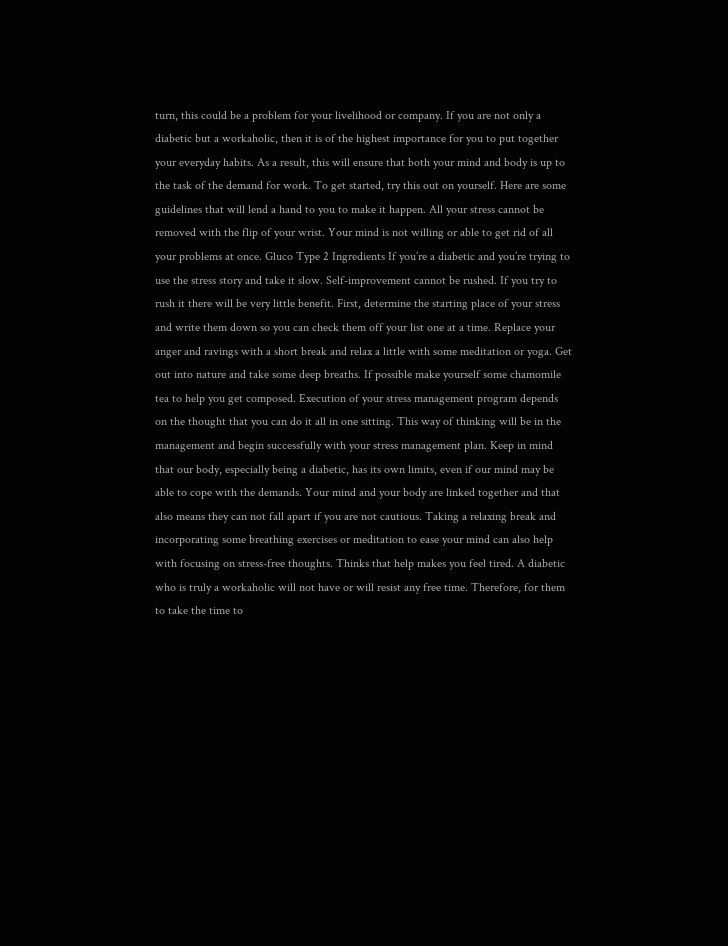turn, this could be a problem for your livelihood or company. If you are not only a diabetic but a workaholic, then it is of the highest importance for you to put together your everyday habits. As a result, this will ensure that both your mind and body is up to the task of the demand for work. To get started, try this out on yourself. Here are some guidelines that will lend a hand to you to make it happen. All your stress cannot be removed with the flip of your wrist. Your mind is not willing or able to get rid of all your problems at once. Gluco Type 2 Ingredients If you’re a diabetic and you’re trying to use the stress story and take it slow. Self-improvement cannot be rushed. If you try to rush it there will be very little benefit. First, determine the starting place of your stress and write them down so you can check them off your list one at a time. Replace your anger and ravings with a short break and relax a little with some meditation or yoga. Get out into nature and take some deep breaths. If possible make yourself some chamomile tea to help you get composed. Execution of your stress management program depends on the thought that you can do it all in one sitting. This way of thinking will be in the management and begin successfully with your stress management plan. Keep in mind that our body, especially being a diabetic, has its own limits, even if our mind may be able to cope with the demands. Your mind and your body are linked together and that also means they can not fall apart if you are not cautious. Taking a relaxing break and incorporating some breathing exercises or meditation to ease your mind can also help with focusing on stress-free thoughts. Thinks that help makes you feel tired. A diabetic who is truly a workaholic will not have or will resist any free time. Therefore, for them to take the time to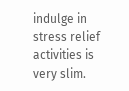indulge in stress relief activities is very slim.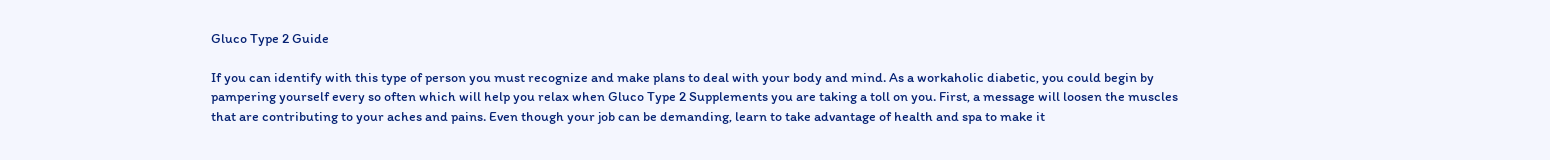Gluco Type 2 Guide

If you can identify with this type of person you must recognize and make plans to deal with your body and mind. As a workaholic diabetic, you could begin by pampering yourself every so often which will help you relax when Gluco Type 2 Supplements you are taking a toll on you. First, a message will loosen the muscles that are contributing to your aches and pains. Even though your job can be demanding, learn to take advantage of health and spa to make it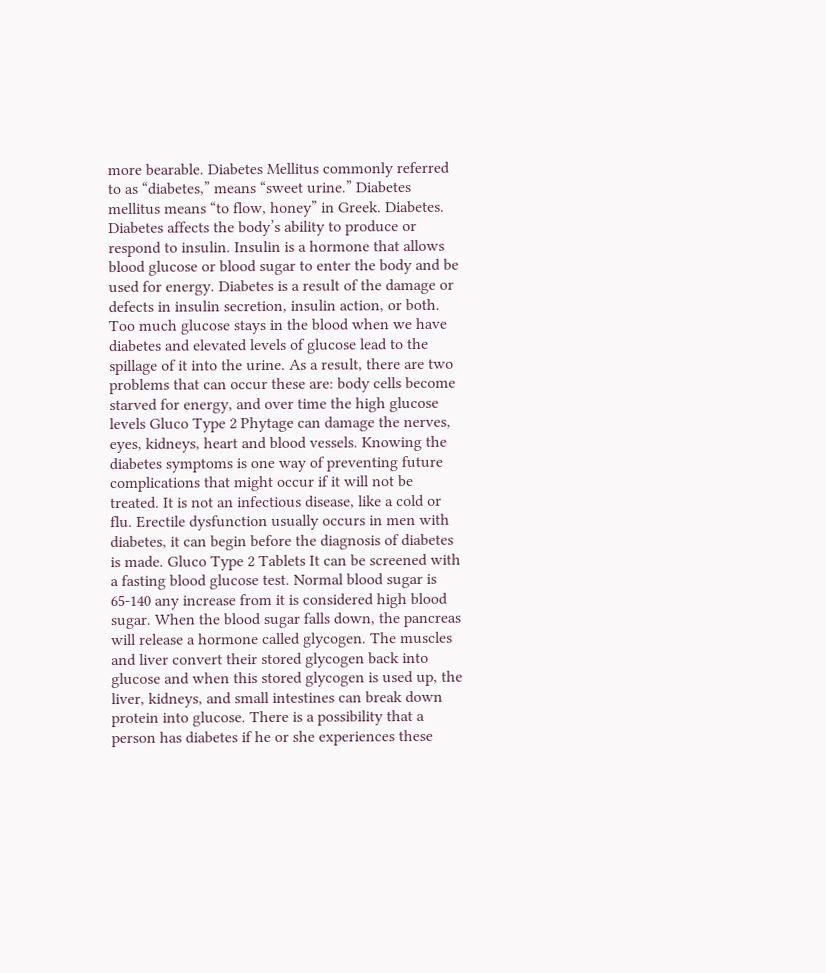more bearable. Diabetes Mellitus commonly referred to as “diabetes,” means “sweet urine.” Diabetes mellitus means “to flow, honey” in Greek. Diabetes. Diabetes affects the body’s ability to produce or respond to insulin. Insulin is a hormone that allows blood glucose or blood sugar to enter the body and be used for energy. Diabetes is a result of the damage or defects in insulin secretion, insulin action, or both. Too much glucose stays in the blood when we have diabetes and elevated levels of glucose lead to the spillage of it into the urine. As a result, there are two problems that can occur these are: body cells become starved for energy, and over time the high glucose levels Gluco Type 2 Phytage can damage the nerves, eyes, kidneys, heart and blood vessels. Knowing the diabetes symptoms is one way of preventing future complications that might occur if it will not be treated. It is not an infectious disease, like a cold or flu. Erectile dysfunction usually occurs in men with diabetes, it can begin before the diagnosis of diabetes is made. Gluco Type 2 Tablets It can be screened with a fasting blood glucose test. Normal blood sugar is 65-140 any increase from it is considered high blood sugar. When the blood sugar falls down, the pancreas will release a hormone called glycogen. The muscles and liver convert their stored glycogen back into glucose and when this stored glycogen is used up, the liver, kidneys, and small intestines can break down protein into glucose. There is a possibility that a person has diabetes if he or she experiences these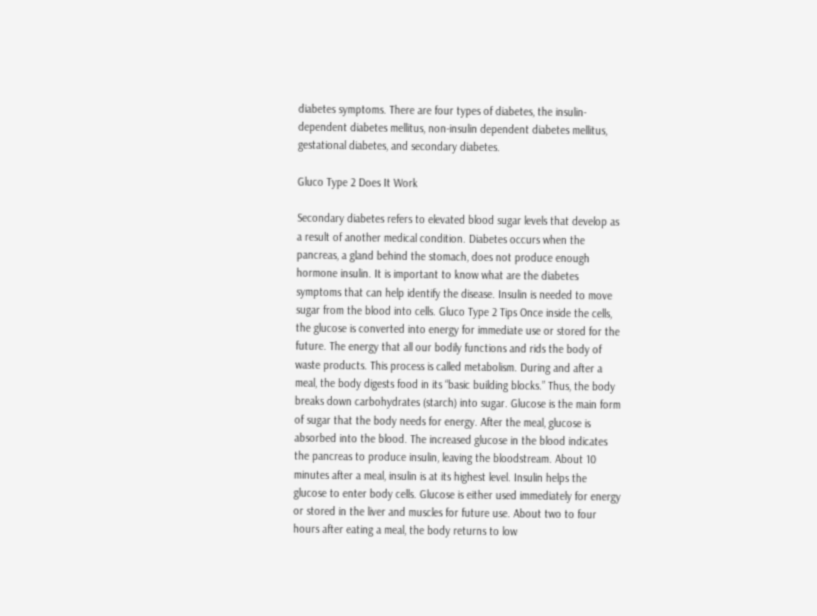diabetes symptoms. There are four types of diabetes, the insulin-dependent diabetes mellitus, non-insulin dependent diabetes mellitus, gestational diabetes, and secondary diabetes.

Gluco Type 2 Does It Work

Secondary diabetes refers to elevated blood sugar levels that develop as a result of another medical condition. Diabetes occurs when the pancreas, a gland behind the stomach, does not produce enough hormone insulin. It is important to know what are the diabetes symptoms that can help identify the disease. Insulin is needed to move sugar from the blood into cells. Gluco Type 2 Tips Once inside the cells, the glucose is converted into energy for immediate use or stored for the future. The energy that all our bodily functions and rids the body of waste products. This process is called metabolism. During and after a meal, the body digests food in its “basic building blocks.” Thus, the body breaks down carbohydrates (starch) into sugar. Glucose is the main form of sugar that the body needs for energy. After the meal, glucose is absorbed into the blood. The increased glucose in the blood indicates the pancreas to produce insulin, leaving the bloodstream. About 10 minutes after a meal, insulin is at its highest level. Insulin helps the glucose to enter body cells. Glucose is either used immediately for energy or stored in the liver and muscles for future use. About two to four hours after eating a meal, the body returns to low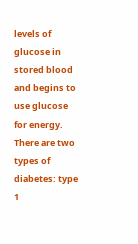levels of glucose in stored blood and begins to use glucose for energy. There are two types of diabetes: type 1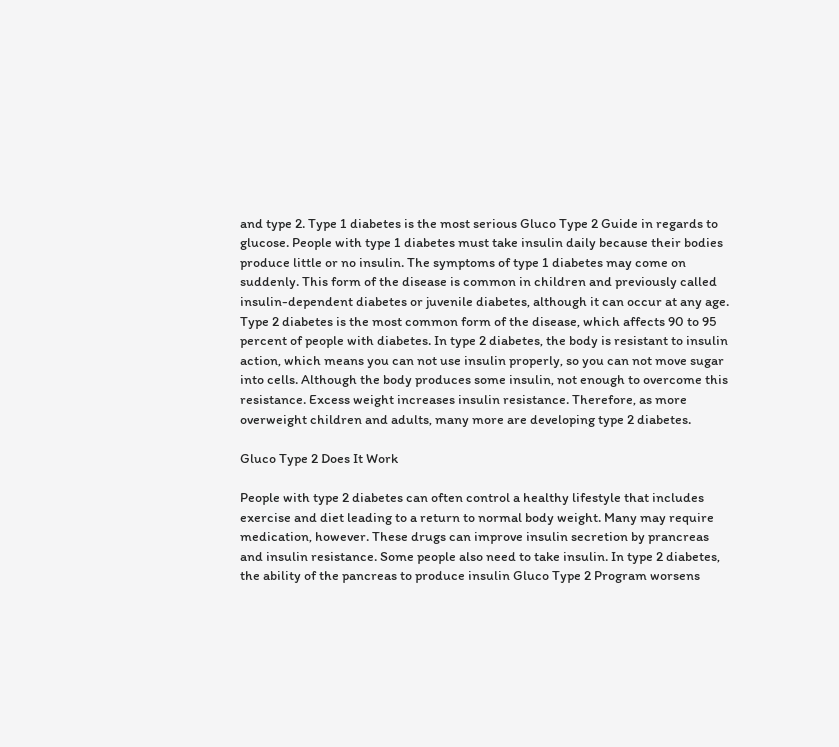and type 2. Type 1 diabetes is the most serious Gluco Type 2 Guide in regards to glucose. People with type 1 diabetes must take insulin daily because their bodies produce little or no insulin. The symptoms of type 1 diabetes may come on suddenly. This form of the disease is common in children and previously called insulin-dependent diabetes or juvenile diabetes, although it can occur at any age. Type 2 diabetes is the most common form of the disease, which affects 90 to 95 percent of people with diabetes. In type 2 diabetes, the body is resistant to insulin action, which means you can not use insulin properly, so you can not move sugar into cells. Although the body produces some insulin, not enough to overcome this resistance. Excess weight increases insulin resistance. Therefore, as more overweight children and adults, many more are developing type 2 diabetes.

Gluco Type 2 Does It Work

People with type 2 diabetes can often control a healthy lifestyle that includes exercise and diet leading to a return to normal body weight. Many may require medication, however. These drugs can improve insulin secretion by prancreas and insulin resistance. Some people also need to take insulin. In type 2 diabetes, the ability of the pancreas to produce insulin Gluco Type 2 Program worsens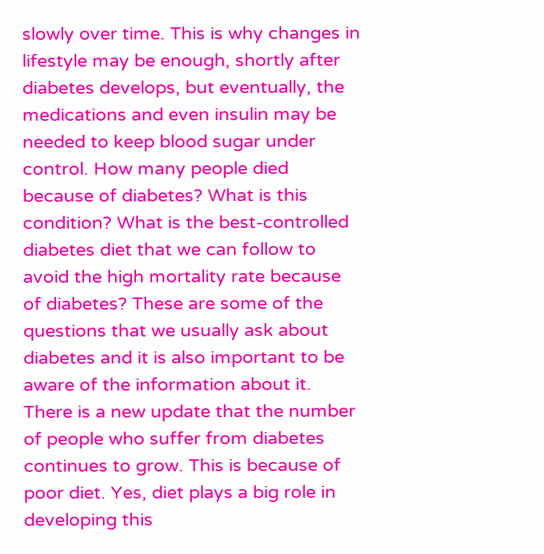slowly over time. This is why changes in lifestyle may be enough, shortly after diabetes develops, but eventually, the medications and even insulin may be needed to keep blood sugar under control. How many people died because of diabetes? What is this condition? What is the best-controlled diabetes diet that we can follow to avoid the high mortality rate because of diabetes? These are some of the questions that we usually ask about diabetes and it is also important to be aware of the information about it. There is a new update that the number of people who suffer from diabetes continues to grow. This is because of poor diet. Yes, diet plays a big role in developing this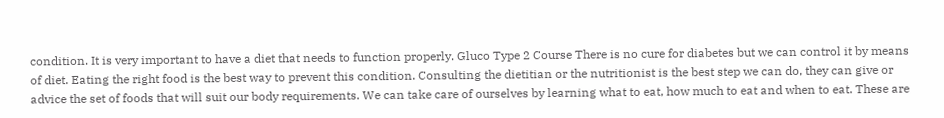condition. It is very important to have a diet that needs to function properly. Gluco Type 2 Course There is no cure for diabetes but we can control it by means of diet. Eating the right food is the best way to prevent this condition. Consulting the dietitian or the nutritionist is the best step we can do, they can give or advice the set of foods that will suit our body requirements. We can take care of ourselves by learning what to eat, how much to eat and when to eat. These are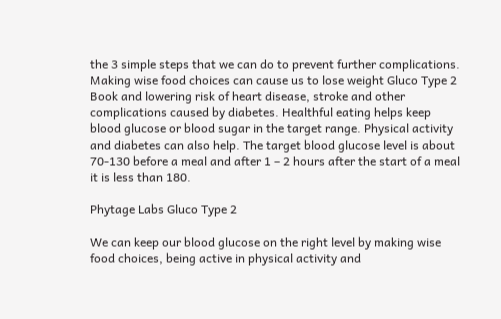the 3 simple steps that we can do to prevent further complications. Making wise food choices can cause us to lose weight Gluco Type 2 Book and lowering risk of heart disease, stroke and other complications caused by diabetes. Healthful eating helps keep blood glucose or blood sugar in the target range. Physical activity and diabetes can also help. The target blood glucose level is about 70-130 before a meal and after 1 – 2 hours after the start of a meal it is less than 180.

Phytage Labs Gluco Type 2

We can keep our blood glucose on the right level by making wise food choices, being active in physical activity and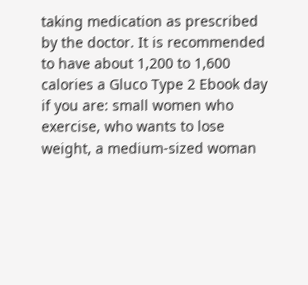taking medication as prescribed by the doctor. It is recommended to have about 1,200 to 1,600 calories a Gluco Type 2 Ebook day if you are: small women who exercise, who wants to lose weight, a medium-sized woman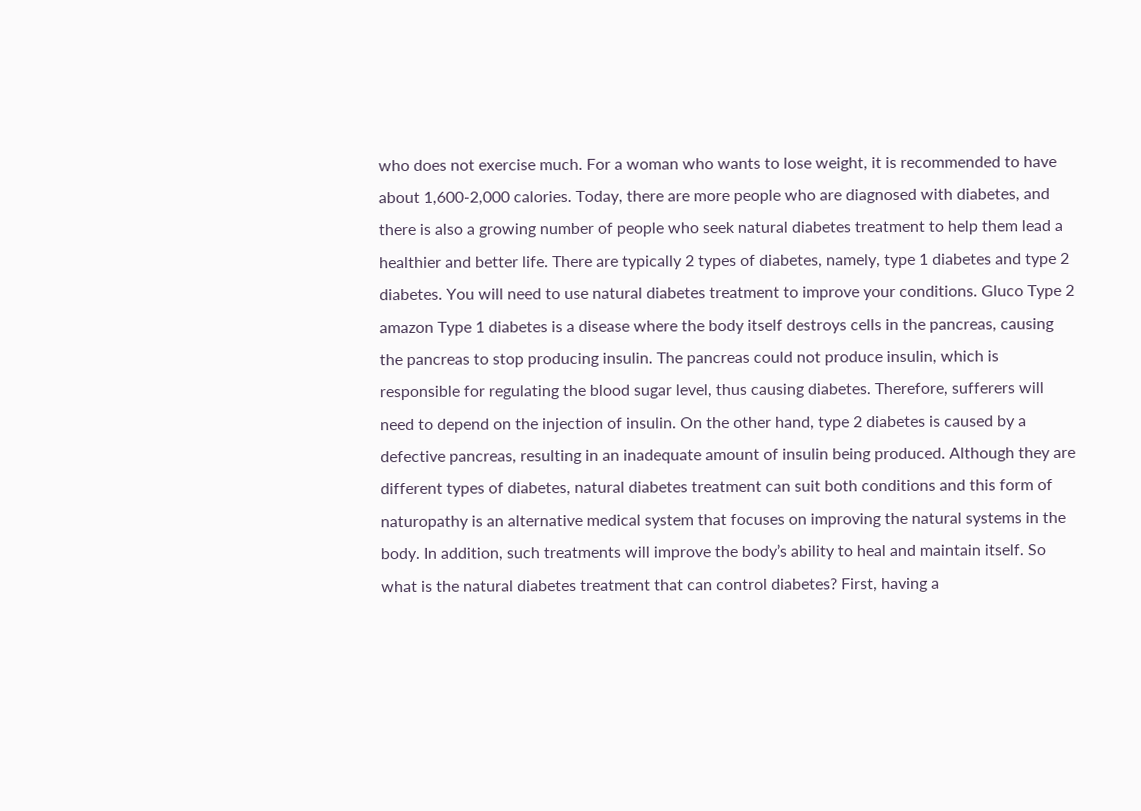who does not exercise much. For a woman who wants to lose weight, it is recommended to have about 1,600-2,000 calories. Today, there are more people who are diagnosed with diabetes, and there is also a growing number of people who seek natural diabetes treatment to help them lead a healthier and better life. There are typically 2 types of diabetes, namely, type 1 diabetes and type 2 diabetes. You will need to use natural diabetes treatment to improve your conditions. Gluco Type 2 amazon Type 1 diabetes is a disease where the body itself destroys cells in the pancreas, causing the pancreas to stop producing insulin. The pancreas could not produce insulin, which is responsible for regulating the blood sugar level, thus causing diabetes. Therefore, sufferers will need to depend on the injection of insulin. On the other hand, type 2 diabetes is caused by a defective pancreas, resulting in an inadequate amount of insulin being produced. Although they are different types of diabetes, natural diabetes treatment can suit both conditions and this form of naturopathy is an alternative medical system that focuses on improving the natural systems in the body. In addition, such treatments will improve the body’s ability to heal and maintain itself. So what is the natural diabetes treatment that can control diabetes? First, having a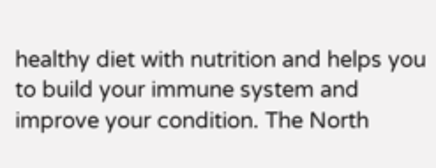healthy diet with nutrition and helps you to build your immune system and improve your condition. The North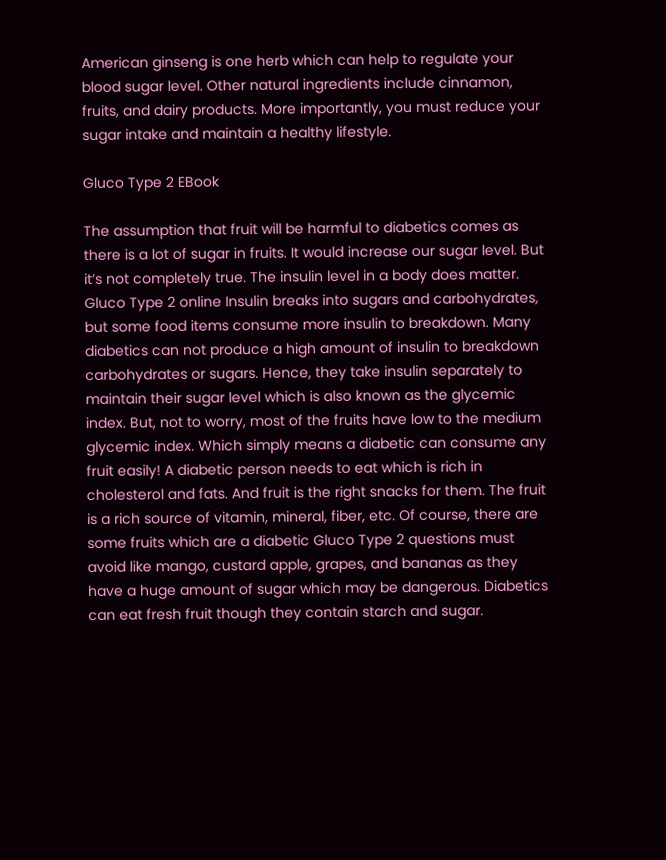American ginseng is one herb which can help to regulate your blood sugar level. Other natural ingredients include cinnamon, fruits, and dairy products. More importantly, you must reduce your sugar intake and maintain a healthy lifestyle.

Gluco Type 2 EBook

The assumption that fruit will be harmful to diabetics comes as there is a lot of sugar in fruits. It would increase our sugar level. But it’s not completely true. The insulin level in a body does matter. Gluco Type 2 online Insulin breaks into sugars and carbohydrates, but some food items consume more insulin to breakdown. Many diabetics can not produce a high amount of insulin to breakdown carbohydrates or sugars. Hence, they take insulin separately to maintain their sugar level which is also known as the glycemic index. But, not to worry, most of the fruits have low to the medium glycemic index. Which simply means a diabetic can consume any fruit easily! A diabetic person needs to eat which is rich in cholesterol and fats. And fruit is the right snacks for them. The fruit is a rich source of vitamin, mineral, fiber, etc. Of course, there are some fruits which are a diabetic Gluco Type 2 questions must avoid like mango, custard apple, grapes, and bananas as they have a huge amount of sugar which may be dangerous. Diabetics can eat fresh fruit though they contain starch and sugar.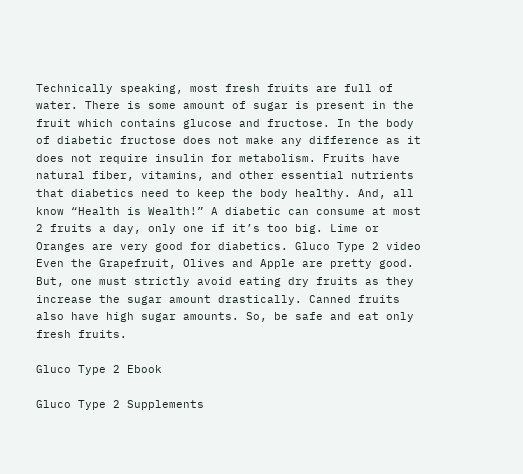Technically speaking, most fresh fruits are full of water. There is some amount of sugar is present in the fruit which contains glucose and fructose. In the body of diabetic fructose does not make any difference as it does not require insulin for metabolism. Fruits have natural fiber, vitamins, and other essential nutrients that diabetics need to keep the body healthy. And, all know “Health is Wealth!” A diabetic can consume at most 2 fruits a day, only one if it’s too big. Lime or Oranges are very good for diabetics. Gluco Type 2 video Even the Grapefruit, Olives and Apple are pretty good. But, one must strictly avoid eating dry fruits as they increase the sugar amount drastically. Canned fruits also have high sugar amounts. So, be safe and eat only fresh fruits.

Gluco Type 2 Ebook

Gluco Type 2 Supplements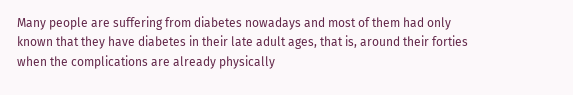Many people are suffering from diabetes nowadays and most of them had only known that they have diabetes in their late adult ages, that is, around their forties when the complications are already physically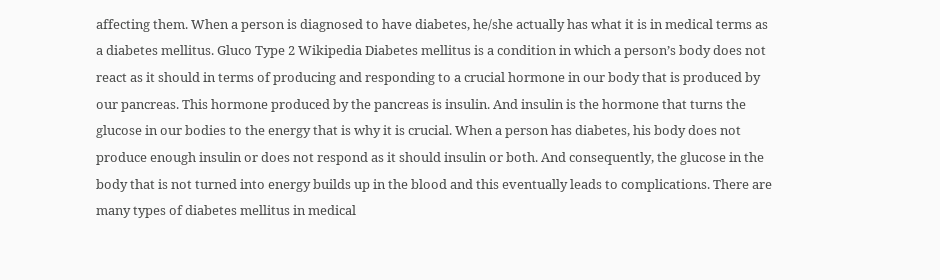affecting them. When a person is diagnosed to have diabetes, he/she actually has what it is in medical terms as a diabetes mellitus. Gluco Type 2 Wikipedia Diabetes mellitus is a condition in which a person’s body does not react as it should in terms of producing and responding to a crucial hormone in our body that is produced by our pancreas. This hormone produced by the pancreas is insulin. And insulin is the hormone that turns the glucose in our bodies to the energy that is why it is crucial. When a person has diabetes, his body does not produce enough insulin or does not respond as it should insulin or both. And consequently, the glucose in the body that is not turned into energy builds up in the blood and this eventually leads to complications. There are many types of diabetes mellitus in medical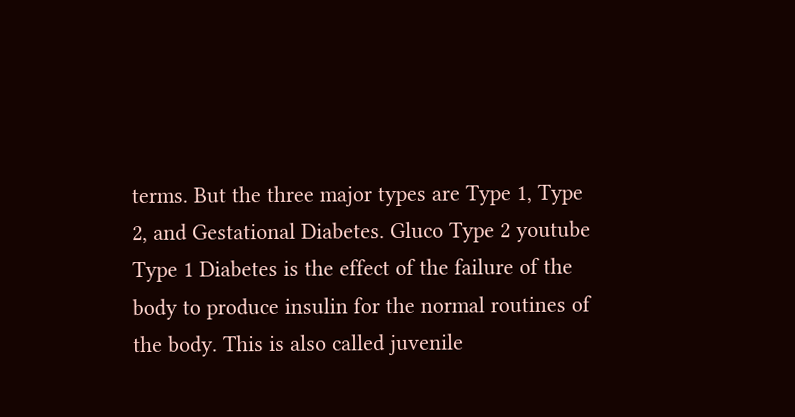terms. But the three major types are Type 1, Type 2, and Gestational Diabetes. Gluco Type 2 youtube Type 1 Diabetes is the effect of the failure of the body to produce insulin for the normal routines of the body. This is also called juvenile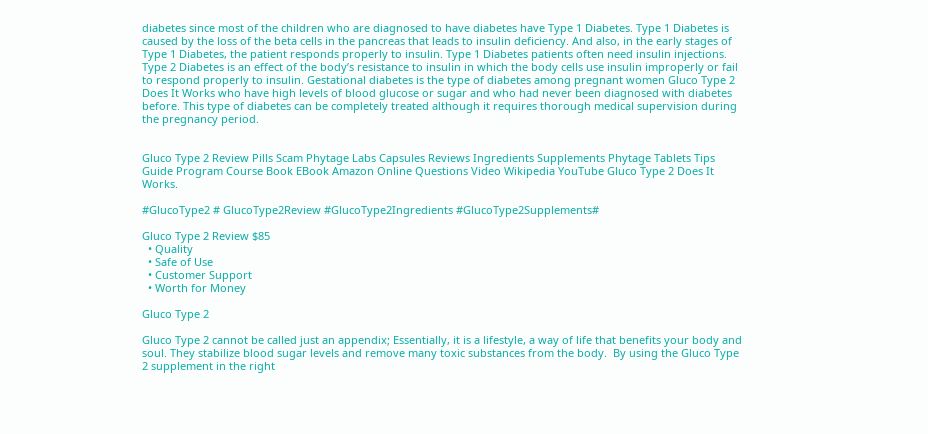diabetes since most of the children who are diagnosed to have diabetes have Type 1 Diabetes. Type 1 Diabetes is caused by the loss of the beta cells in the pancreas that leads to insulin deficiency. And also, in the early stages of Type 1 Diabetes, the patient responds properly to insulin. Type 1 Diabetes patients often need insulin injections. Type 2 Diabetes is an effect of the body’s resistance to insulin in which the body cells use insulin improperly or fail to respond properly to insulin. Gestational diabetes is the type of diabetes among pregnant women Gluco Type 2 Does It Works who have high levels of blood glucose or sugar and who had never been diagnosed with diabetes before. This type of diabetes can be completely treated although it requires thorough medical supervision during the pregnancy period.


Gluco Type 2 Review Pills Scam Phytage Labs Capsules Reviews Ingredients Supplements Phytage Tablets Tips Guide Program Course Book EBook Amazon Online Questions Video Wikipedia YouTube Gluco Type 2 Does It Works.

#GlucoType2 # GlucoType2Review #GlucoType2Ingredients #GlucoType2Supplements#

Gluco Type 2 Review $85
  • Quality
  • Safe of Use
  • Customer Support
  • Worth for Money

Gluco Type 2

Gluco Type 2 cannot be called just an appendix; Essentially, it is a lifestyle, a way of life that benefits your body and soul. They stabilize blood sugar levels and remove many toxic substances from the body.  By using the Gluco Type 2 supplement in the right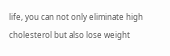life, you can not only eliminate high cholesterol but also lose weight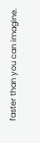faster than you can imagine.